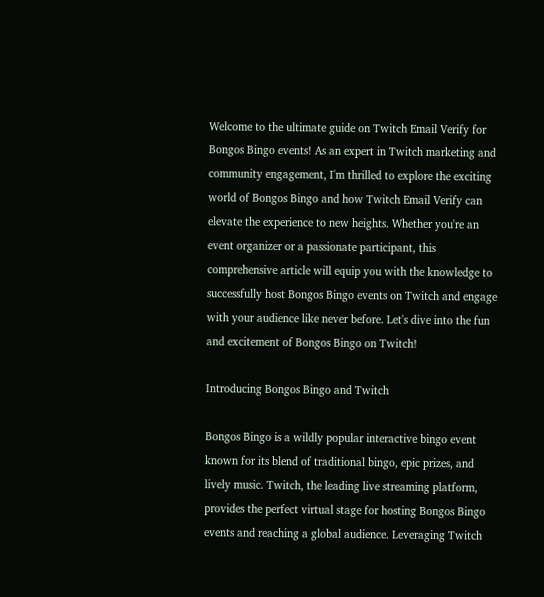Welcome to the ultimate guide on Twitch Email Verify for Bongos Bingo events! As an expert in Twitch marketing and community engagement, I'm thrilled to explore the exciting world of Bongos Bingo and how Twitch Email Verify can elevate the experience to new heights. Whether you're an event organizer or a passionate participant, this comprehensive article will equip you with the knowledge to successfully host Bongos Bingo events on Twitch and engage with your audience like never before. Let's dive into the fun and excitement of Bongos Bingo on Twitch!

Introducing Bongos Bingo and Twitch

Bongos Bingo is a wildly popular interactive bingo event known for its blend of traditional bingo, epic prizes, and lively music. Twitch, the leading live streaming platform, provides the perfect virtual stage for hosting Bongos Bingo events and reaching a global audience. Leveraging Twitch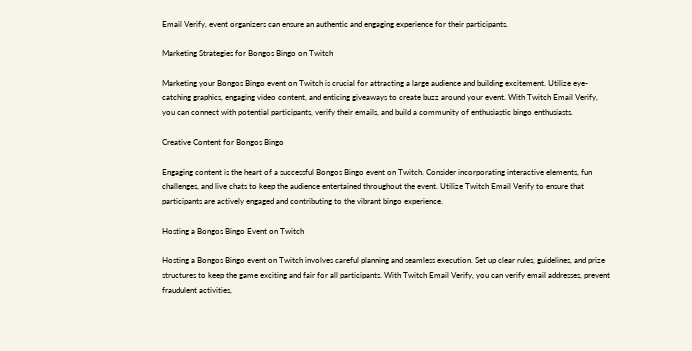Email Verify, event organizers can ensure an authentic and engaging experience for their participants.

Marketing Strategies for Bongos Bingo on Twitch

Marketing your Bongos Bingo event on Twitch is crucial for attracting a large audience and building excitement. Utilize eye-catching graphics, engaging video content, and enticing giveaways to create buzz around your event. With Twitch Email Verify, you can connect with potential participants, verify their emails, and build a community of enthusiastic bingo enthusiasts.

Creative Content for Bongos Bingo

Engaging content is the heart of a successful Bongos Bingo event on Twitch. Consider incorporating interactive elements, fun challenges, and live chats to keep the audience entertained throughout the event. Utilize Twitch Email Verify to ensure that participants are actively engaged and contributing to the vibrant bingo experience.

Hosting a Bongos Bingo Event on Twitch

Hosting a Bongos Bingo event on Twitch involves careful planning and seamless execution. Set up clear rules, guidelines, and prize structures to keep the game exciting and fair for all participants. With Twitch Email Verify, you can verify email addresses, prevent fraudulent activities,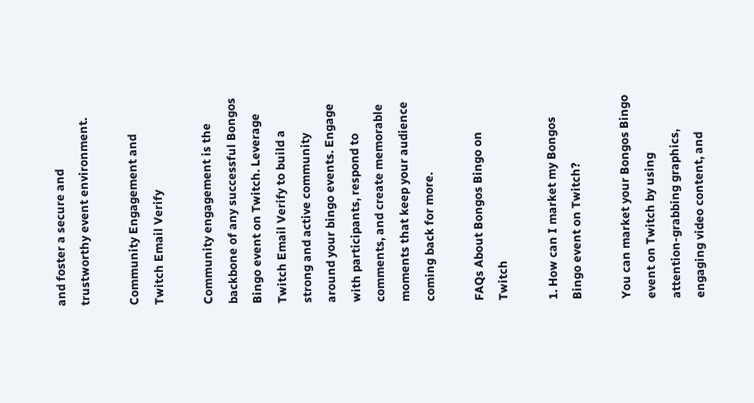and foster a secure and trustworthy event environment.

Community Engagement and Twitch Email Verify

Community engagement is the backbone of any successful Bongos Bingo event on Twitch. Leverage Twitch Email Verify to build a strong and active community around your bingo events. Engage with participants, respond to comments, and create memorable moments that keep your audience coming back for more.

FAQs About Bongos Bingo on Twitch

1. How can I market my Bongos Bingo event on Twitch?

You can market your Bongos Bingo event on Twitch by using attention-grabbing graphics, engaging video content, and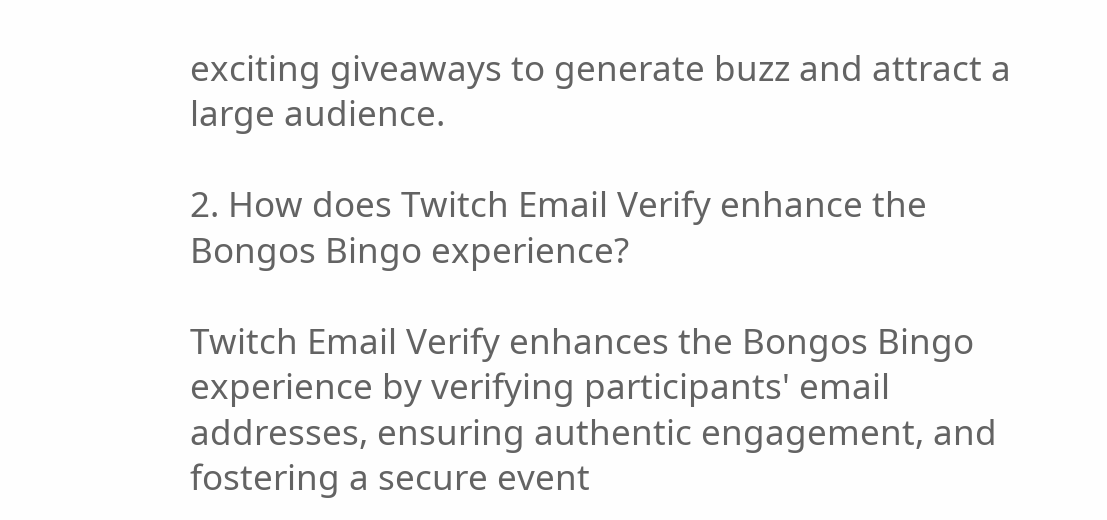exciting giveaways to generate buzz and attract a large audience.

2. How does Twitch Email Verify enhance the Bongos Bingo experience?

Twitch Email Verify enhances the Bongos Bingo experience by verifying participants' email addresses, ensuring authentic engagement, and fostering a secure event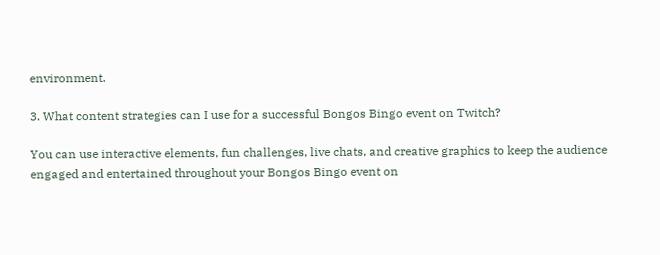environment.

3. What content strategies can I use for a successful Bongos Bingo event on Twitch?

You can use interactive elements, fun challenges, live chats, and creative graphics to keep the audience engaged and entertained throughout your Bongos Bingo event on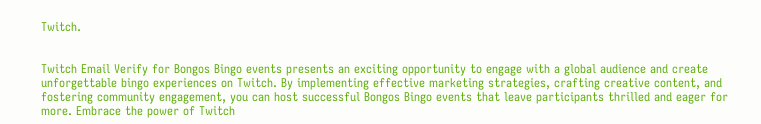Twitch.


Twitch Email Verify for Bongos Bingo events presents an exciting opportunity to engage with a global audience and create unforgettable bingo experiences on Twitch. By implementing effective marketing strategies, crafting creative content, and fostering community engagement, you can host successful Bongos Bingo events that leave participants thrilled and eager for more. Embrace the power of Twitch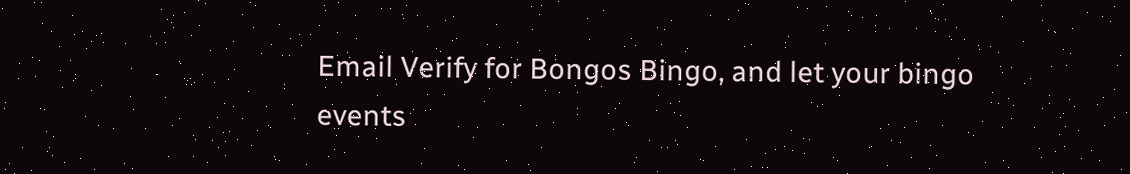Email Verify for Bongos Bingo, and let your bingo events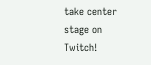take center stage on Twitch!